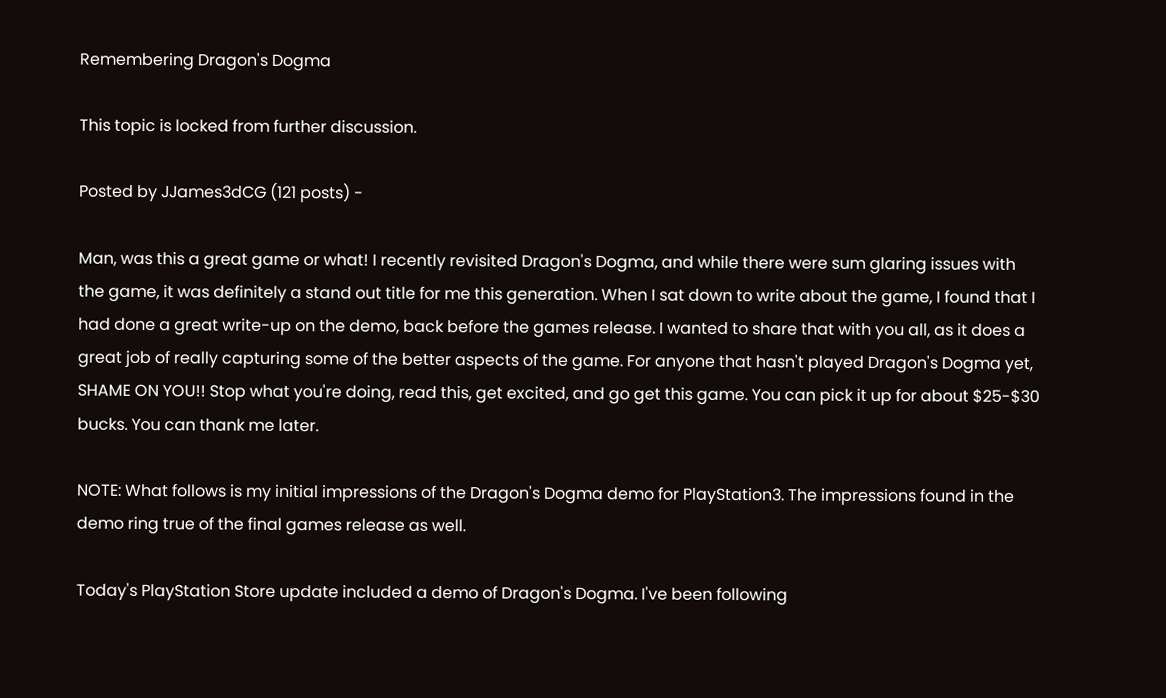Remembering Dragon's Dogma

This topic is locked from further discussion.

Posted by JJames3dCG (121 posts) -

Man, was this a great game or what! I recently revisited Dragon's Dogma, and while there were sum glaring issues with the game, it was definitely a stand out title for me this generation. When I sat down to write about the game, I found that I had done a great write-up on the demo, back before the games release. I wanted to share that with you all, as it does a great job of really capturing some of the better aspects of the game. For anyone that hasn't played Dragon's Dogma yet, SHAME ON YOU!! Stop what you're doing, read this, get excited, and go get this game. You can pick it up for about $25-$30 bucks. You can thank me later.

NOTE: What follows is my initial impressions of the Dragon's Dogma demo for PlayStation3. The impressions found in the demo ring true of the final games release as well.

Today's PlayStation Store update included a demo of Dragon's Dogma. I've been following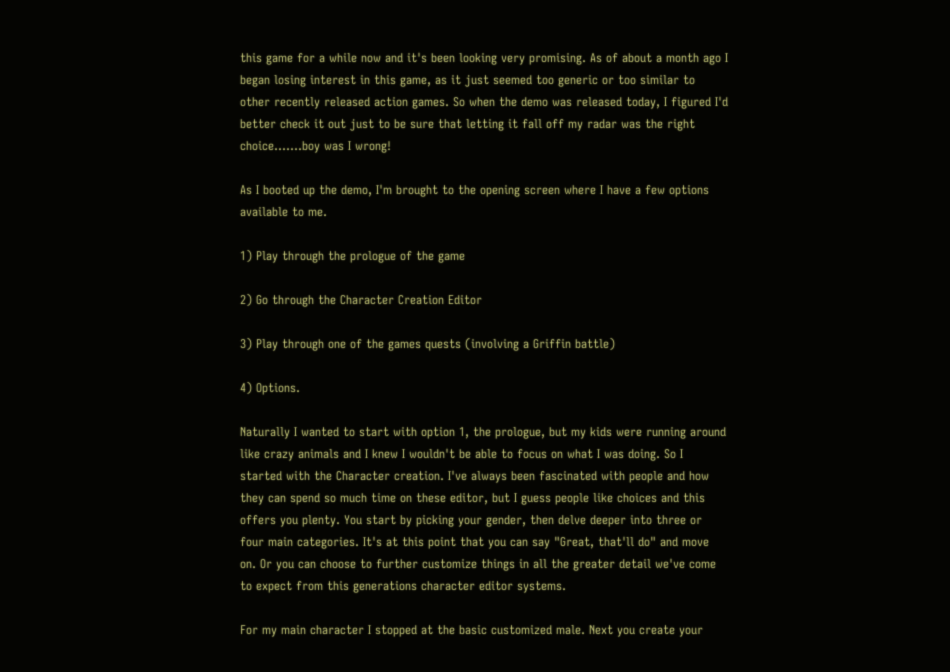this game for a while now and it's been looking very promising. As of about a month ago I began losing interest in this game, as it just seemed too generic or too similar to other recently released action games. So when the demo was released today, I figured I'd better check it out just to be sure that letting it fall off my radar was the right choice.......boy was I wrong!

As I booted up the demo, I'm brought to the opening screen where I have a few options available to me.

1) Play through the prologue of the game

2) Go through the Character Creation Editor

3) Play through one of the games quests (involving a Griffin battle)

4) Options.

Naturally I wanted to start with option 1, the prologue, but my kids were running around like crazy animals and I knew I wouldn't be able to focus on what I was doing. So I started with the Character creation. I've always been fascinated with people and how they can spend so much time on these editor, but I guess people like choices and this offers you plenty. You start by picking your gender, then delve deeper into three or four main categories. It's at this point that you can say "Great, that'll do" and move on. Or you can choose to further customize things in all the greater detail we've come to expect from this generations character editor systems.

For my main character I stopped at the basic customized male. Next you create your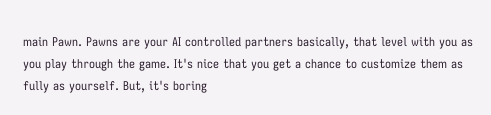main Pawn. Pawns are your AI controlled partners basically, that level with you as you play through the game. It's nice that you get a chance to customize them as fully as yourself. But, it's boring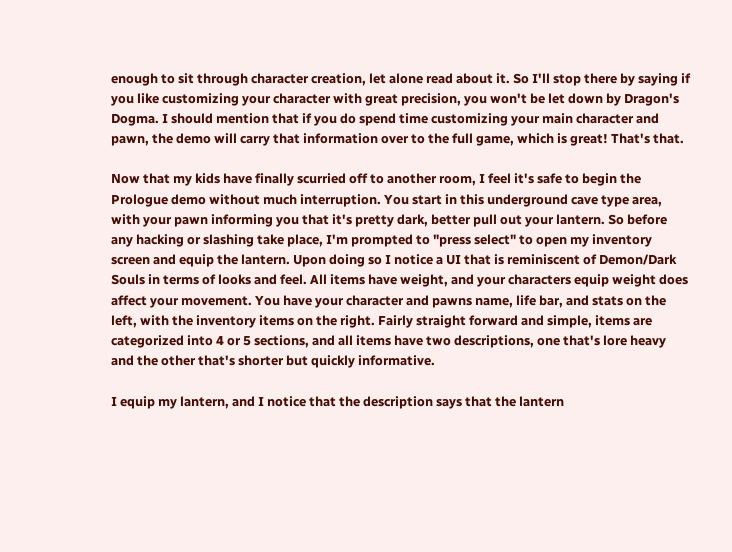enough to sit through character creation, let alone read about it. So I'll stop there by saying if you like customizing your character with great precision, you won't be let down by Dragon's Dogma. I should mention that if you do spend time customizing your main character and pawn, the demo will carry that information over to the full game, which is great! That's that.

Now that my kids have finally scurried off to another room, I feel it's safe to begin the Prologue demo without much interruption. You start in this underground cave type area, with your pawn informing you that it's pretty dark, better pull out your lantern. So before any hacking or slashing take place, I'm prompted to "press select" to open my inventory screen and equip the lantern. Upon doing so I notice a UI that is reminiscent of Demon/Dark Souls in terms of looks and feel. All items have weight, and your characters equip weight does affect your movement. You have your character and pawns name, life bar, and stats on the left, with the inventory items on the right. Fairly straight forward and simple, items are categorized into 4 or 5 sections, and all items have two descriptions, one that's lore heavy and the other that's shorter but quickly informative.

I equip my lantern, and I notice that the description says that the lantern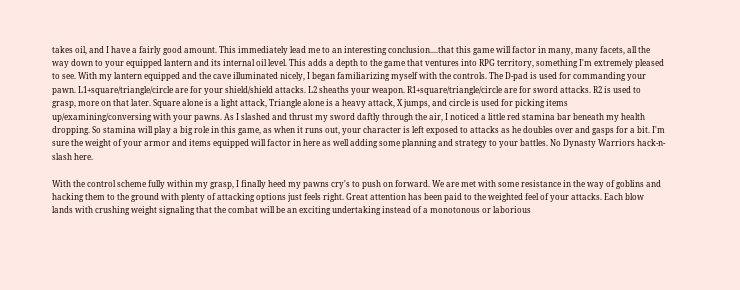takes oil, and I have a fairly good amount. This immediately lead me to an interesting conclusion....that this game will factor in many, many facets, all the way down to your equipped lantern and its internal oil level. This adds a depth to the game that ventures into RPG territory, something I'm extremely pleased to see. With my lantern equipped and the cave illuminated nicely, I began familiarizing myself with the controls. The D-pad is used for commanding your pawn. L1+square/triangle/circle are for your shield/shield attacks. L2 sheaths your weapon. R1+square/triangle/circle are for sword attacks. R2 is used to grasp, more on that later. Square alone is a light attack, Triangle alone is a heavy attack, X jumps, and circle is used for picking items up/examining/conversing with your pawns. As I slashed and thrust my sword daftly through the air, I noticed a little red stamina bar beneath my health dropping. So stamina will play a big role in this game, as when it runs out, your character is left exposed to attacks as he doubles over and gasps for a bit. I'm sure the weight of your armor and items equipped will factor in here as well adding some planning and strategy to your battles. No Dynasty Warriors hack-n-slash here.

With the control scheme fully within my grasp, I finally heed my pawns cry's to push on forward. We are met with some resistance in the way of goblins and hacking them to the ground with plenty of attacking options just feels right. Great attention has been paid to the weighted feel of your attacks. Each blow lands with crushing weight signaling that the combat will be an exciting undertaking instead of a monotonous or laborious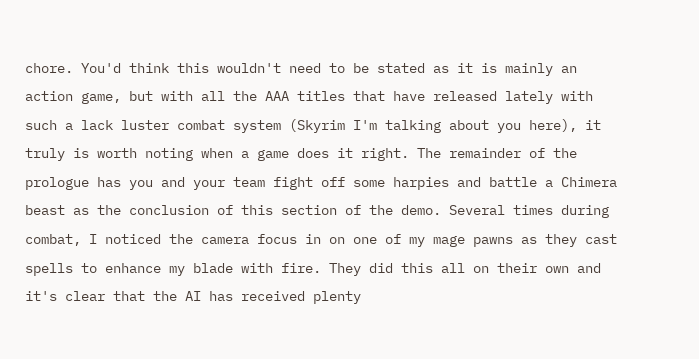chore. You'd think this wouldn't need to be stated as it is mainly an action game, but with all the AAA titles that have released lately with such a lack luster combat system (Skyrim I'm talking about you here), it truly is worth noting when a game does it right. The remainder of the prologue has you and your team fight off some harpies and battle a Chimera beast as the conclusion of this section of the demo. Several times during combat, I noticed the camera focus in on one of my mage pawns as they cast spells to enhance my blade with fire. They did this all on their own and it's clear that the AI has received plenty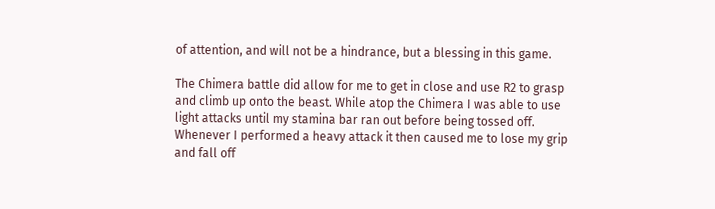of attention, and will not be a hindrance, but a blessing in this game.

The Chimera battle did allow for me to get in close and use R2 to grasp and climb up onto the beast. While atop the Chimera I was able to use light attacks until my stamina bar ran out before being tossed off. Whenever I performed a heavy attack it then caused me to lose my grip and fall off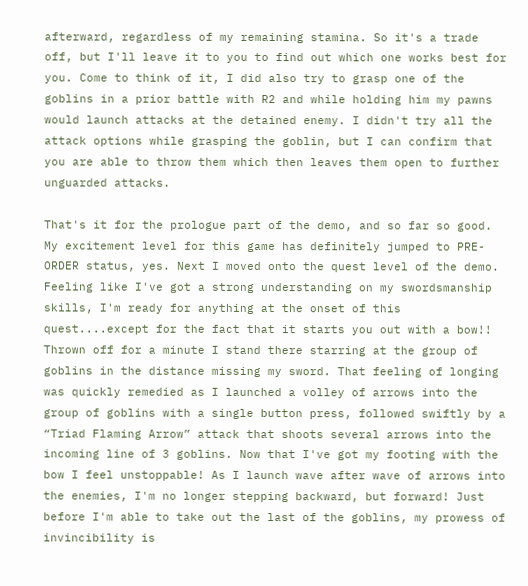afterward, regardless of my remaining stamina. So it's a trade off, but I'll leave it to you to find out which one works best for you. Come to think of it, I did also try to grasp one of the goblins in a prior battle with R2 and while holding him my pawns would launch attacks at the detained enemy. I didn't try all the attack options while grasping the goblin, but I can confirm that you are able to throw them which then leaves them open to further unguarded attacks.

That's it for the prologue part of the demo, and so far so good. My excitement level for this game has definitely jumped to PRE-ORDER status, yes. Next I moved onto the quest level of the demo. Feeling like I've got a strong understanding on my swordsmanship skills, I'm ready for anything at the onset of this quest....except for the fact that it starts you out with a bow!! Thrown off for a minute I stand there starring at the group of goblins in the distance missing my sword. That feeling of longing was quickly remedied as I launched a volley of arrows into the group of goblins with a single button press, followed swiftly by a “Triad Flaming Arrow” attack that shoots several arrows into the incoming line of 3 goblins. Now that I've got my footing with the bow I feel unstoppable! As I launch wave after wave of arrows into the enemies, I'm no longer stepping backward, but forward! Just before I'm able to take out the last of the goblins, my prowess of invincibility is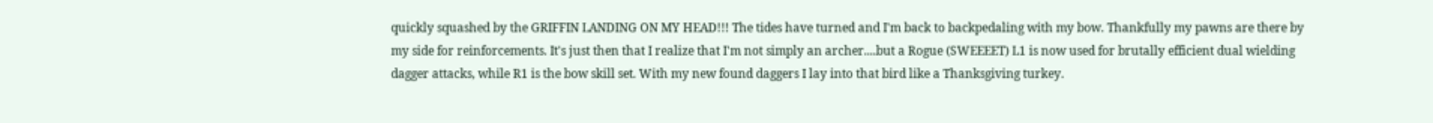quickly squashed by the GRIFFIN LANDING ON MY HEAD!!! The tides have turned and I'm back to backpedaling with my bow. Thankfully my pawns are there by my side for reinforcements. It's just then that I realize that I'm not simply an archer....but a Rogue (SWEEEET) L1 is now used for brutally efficient dual wielding dagger attacks, while R1 is the bow skill set. With my new found daggers I lay into that bird like a Thanksgiving turkey.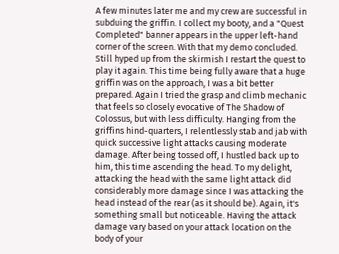A few minutes later me and my crew are successful in subduing the griffin. I collect my booty, and a "Quest Completed" banner appears in the upper left-hand corner of the screen. With that my demo concluded. Still hyped up from the skirmish I restart the quest to play it again. This time being fully aware that a huge griffin was on the approach, I was a bit better prepared. Again I tried the grasp and climb mechanic that feels so closely evocative of The Shadow of Colossus, but with less difficulty. Hanging from the griffins hind-quarters, I relentlessly stab and jab with quick successive light attacks causing moderate damage. After being tossed off, I hustled back up to him, this time ascending the head. To my delight, attacking the head with the same light attack did considerably more damage since I was attacking the head instead of the rear (as it should be). Again, it's something small but noticeable. Having the attack damage vary based on your attack location on the body of your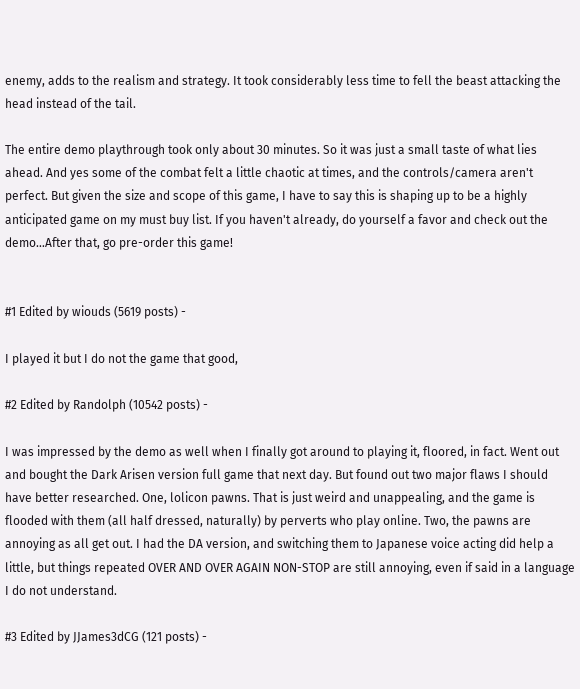enemy, adds to the realism and strategy. It took considerably less time to fell the beast attacking the head instead of the tail.

The entire demo playthrough took only about 30 minutes. So it was just a small taste of what lies ahead. And yes some of the combat felt a little chaotic at times, and the controls/camera aren't perfect. But given the size and scope of this game, I have to say this is shaping up to be a highly anticipated game on my must buy list. If you haven't already, do yourself a favor and check out the demo…After that, go pre-order this game!


#1 Edited by wiouds (5619 posts) -

I played it but I do not the game that good,

#2 Edited by Randolph (10542 posts) -

I was impressed by the demo as well when I finally got around to playing it, floored, in fact. Went out and bought the Dark Arisen version full game that next day. But found out two major flaws I should have better researched. One, lolicon pawns. That is just weird and unappealing, and the game is flooded with them (all half dressed, naturally) by perverts who play online. Two, the pawns are annoying as all get out. I had the DA version, and switching them to Japanese voice acting did help a little, but things repeated OVER AND OVER AGAIN NON-STOP are still annoying, even if said in a language I do not understand.

#3 Edited by JJames3dCG (121 posts) -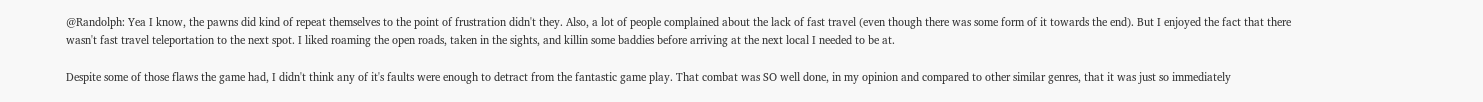@Randolph: Yea I know, the pawns did kind of repeat themselves to the point of frustration didn't they. Also, a lot of people complained about the lack of fast travel (even though there was some form of it towards the end). But I enjoyed the fact that there wasn't fast travel teleportation to the next spot. I liked roaming the open roads, taken in the sights, and killin some baddies before arriving at the next local I needed to be at.

Despite some of those flaws the game had, I didn't think any of it's faults were enough to detract from the fantastic game play. That combat was SO well done, in my opinion and compared to other similar genres, that it was just so immediately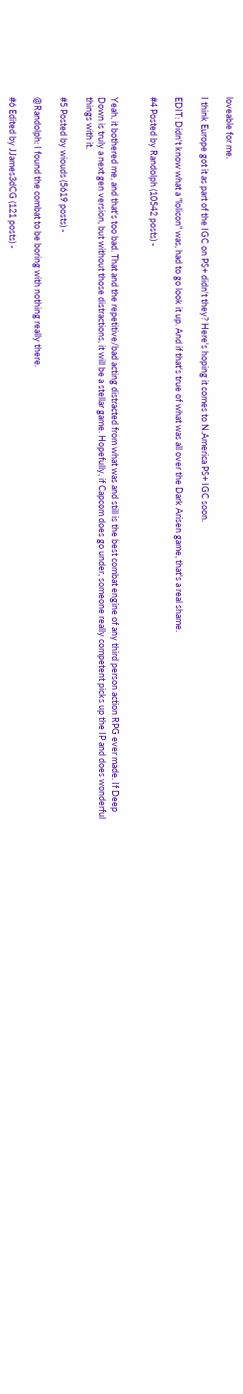loveable for me.

I think Europe got it as part of the IGC on PS+ didn't they? Here's hoping it comes to N.America PS+ IGC soon.

EDIT: Didn't know what a "lolicon" was, had to go look it up. And if that's true of what was all over the Dark Arisen game, that's a real shame.

#4 Posted by Randolph (10542 posts) -


Yeah, it bothered me, and that's too bad. That and the repetitive/bad acting distracted from what was and still is the best combat engine of any third person action RPG ever made. If Deep Down is truly a next gen version, but without those distractions, it will be a stellar game. Hopefully, if Capcom does go under, someone really competent picks up the IP and does wonderful things with it.

#5 Posted by wiouds (5619 posts) -

@Randolph: I found the combat to be boring with nothing really there.

#6 Edited by JJames3dCG (121 posts) -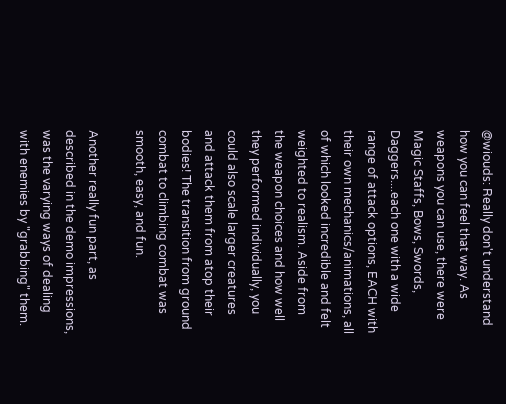@wiouds: Really don't understand how you can feel that way. As weapons you can use, there were Magic Staffs, Bows, Swords, Daggers....each one with a wide range of attack options, EACH with their own mechanics/animations, all of which looked incredible and felt weighted to realism. Aside from the weapon choices and how well they performed individually, you could also scale larger creatures and attack them from atop their bodies! The transition from ground combat to climbing combat was smooth, easy, and fun.

Another really fun part, as described in the demo impressions, was the varying ways of dealing with enemies by "grabbing" them.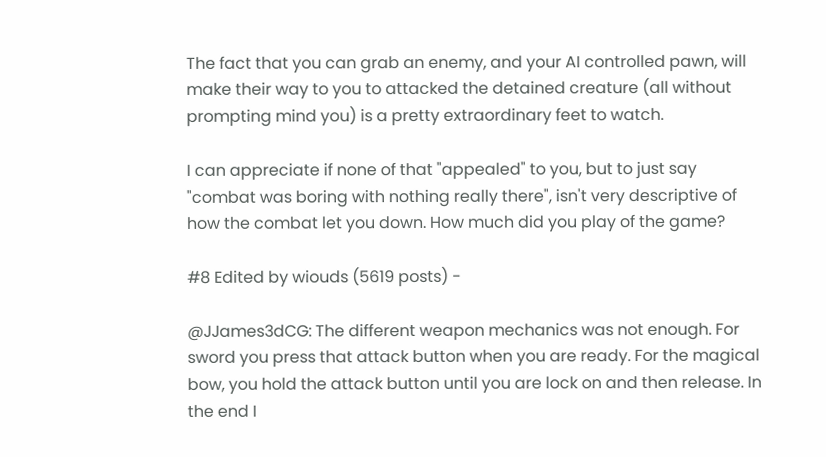The fact that you can grab an enemy, and your AI controlled pawn, will make their way to you to attacked the detained creature (all without prompting mind you) is a pretty extraordinary feet to watch.

I can appreciate if none of that "appealed" to you, but to just say "combat was boring with nothing really there", isn't very descriptive of how the combat let you down. How much did you play of the game?

#8 Edited by wiouds (5619 posts) -

@JJames3dCG: The different weapon mechanics was not enough. For sword you press that attack button when you are ready. For the magical bow, you hold the attack button until you are lock on and then release. In the end I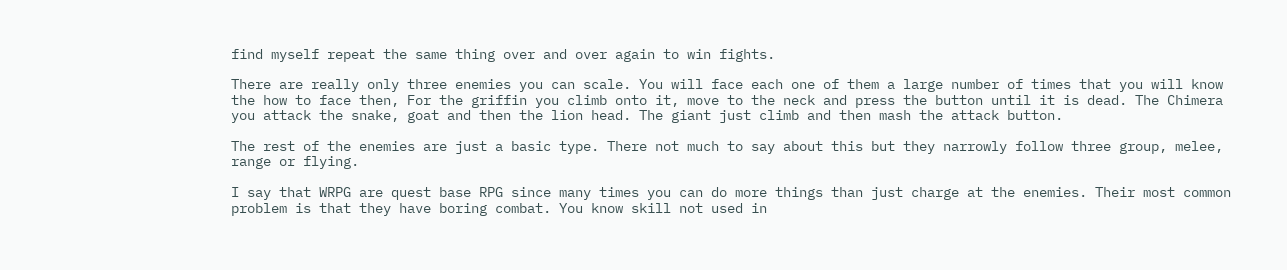find myself repeat the same thing over and over again to win fights.

There are really only three enemies you can scale. You will face each one of them a large number of times that you will know the how to face then, For the griffin you climb onto it, move to the neck and press the button until it is dead. The Chimera you attack the snake, goat and then the lion head. The giant just climb and then mash the attack button.

The rest of the enemies are just a basic type. There not much to say about this but they narrowly follow three group, melee, range or flying.

I say that WRPG are quest base RPG since many times you can do more things than just charge at the enemies. Their most common problem is that they have boring combat. You know skill not used in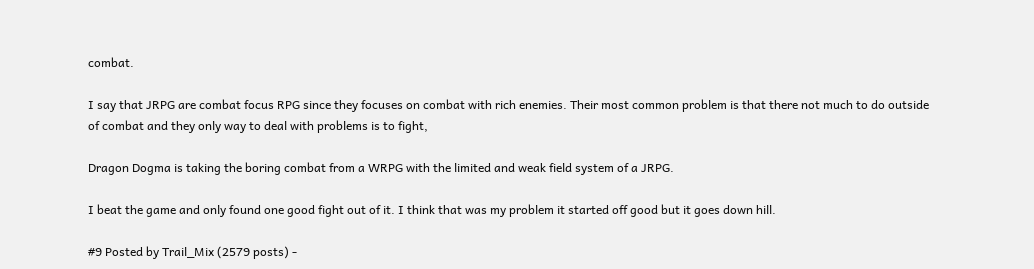combat.

I say that JRPG are combat focus RPG since they focuses on combat with rich enemies. Their most common problem is that there not much to do outside of combat and they only way to deal with problems is to fight,

Dragon Dogma is taking the boring combat from a WRPG with the limited and weak field system of a JRPG.

I beat the game and only found one good fight out of it. I think that was my problem it started off good but it goes down hill.

#9 Posted by Trail_Mix (2579 posts) -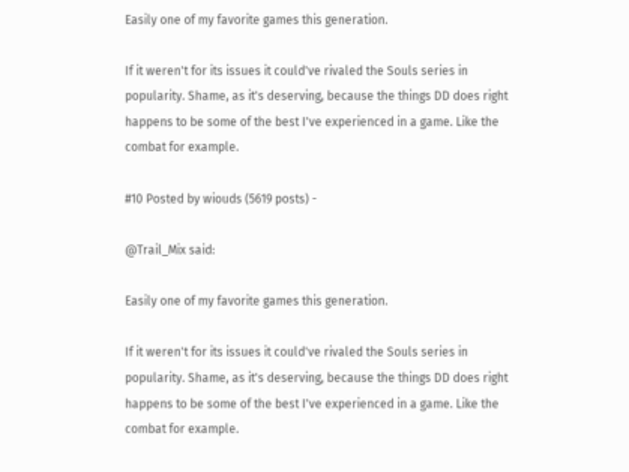Easily one of my favorite games this generation.

If it weren't for its issues it could've rivaled the Souls series in popularity. Shame, as it's deserving, because the things DD does right happens to be some of the best I've experienced in a game. Like the combat for example.

#10 Posted by wiouds (5619 posts) -

@Trail_Mix said:

Easily one of my favorite games this generation.

If it weren't for its issues it could've rivaled the Souls series in popularity. Shame, as it's deserving, because the things DD does right happens to be some of the best I've experienced in a game. Like the combat for example.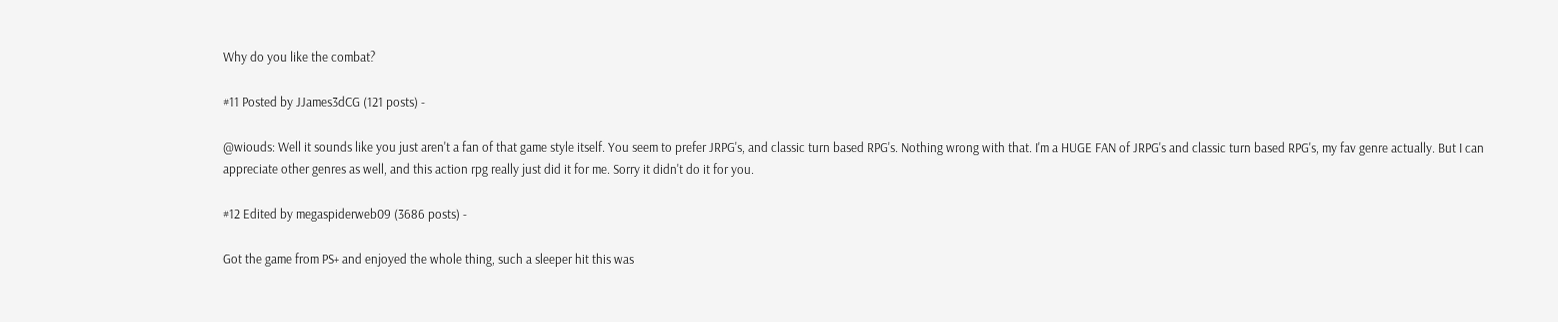Why do you like the combat?

#11 Posted by JJames3dCG (121 posts) -

@wiouds: Well it sounds like you just aren't a fan of that game style itself. You seem to prefer JRPG's, and classic turn based RPG's. Nothing wrong with that. I'm a HUGE FAN of JRPG's and classic turn based RPG's, my fav genre actually. But I can appreciate other genres as well, and this action rpg really just did it for me. Sorry it didn't do it for you.

#12 Edited by megaspiderweb09 (3686 posts) -

Got the game from PS+ and enjoyed the whole thing, such a sleeper hit this was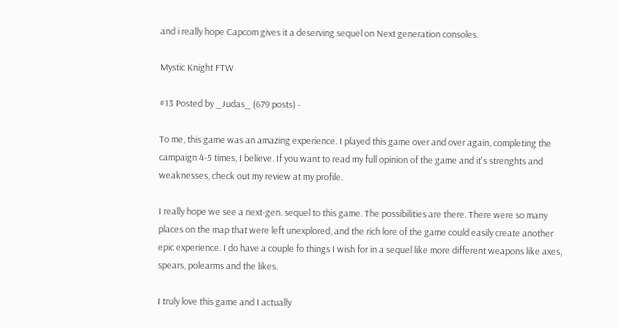and i really hope Capcom gives it a deserving sequel on Next generation consoles.

Mystic Knight FTW

#13 Posted by _Judas_ (679 posts) -

To me, this game was an amazing experience. I played this game over and over again, completing the campaign 4-5 times, I believe. If you want to read my full opinion of the game and it's strenghts and weaknesses, check out my review at my profile.

I really hope we see a next-gen. sequel to this game. The possibilities are there. There were so many places on the map that were left unexplored, and the rich lore of the game could easily create another epic experience. I do have a couple fo things I wish for in a sequel like more different weapons like axes, spears, polearms and the likes.

I truly love this game and I actually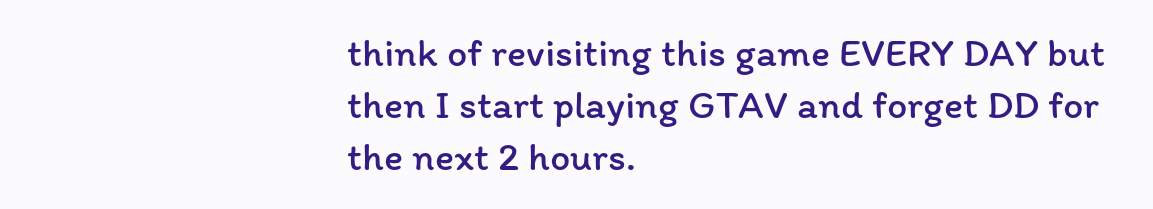think of revisiting this game EVERY DAY but then I start playing GTAV and forget DD for the next 2 hours.